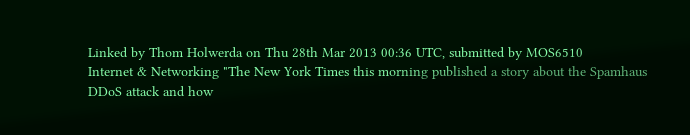Linked by Thom Holwerda on Thu 28th Mar 2013 00:36 UTC, submitted by MOS6510
Internet & Networking "The New York Times this morning published a story about the Spamhaus DDoS attack and how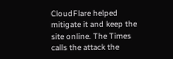CloudFlare helped mitigate it and keep the site online. The Times calls the attack the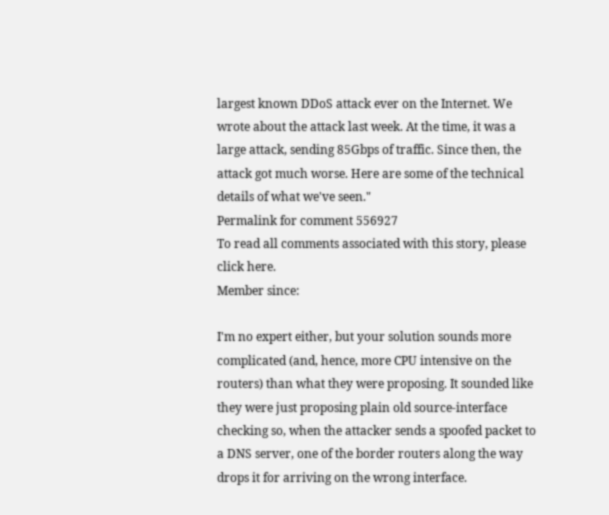largest known DDoS attack ever on the Internet. We wrote about the attack last week. At the time, it was a large attack, sending 85Gbps of traffic. Since then, the attack got much worse. Here are some of the technical details of what we've seen."
Permalink for comment 556927
To read all comments associated with this story, please click here.
Member since:

I'm no expert either, but your solution sounds more complicated (and, hence, more CPU intensive on the routers) than what they were proposing. It sounded like they were just proposing plain old source-interface checking so, when the attacker sends a spoofed packet to a DNS server, one of the border routers along the way drops it for arriving on the wrong interface.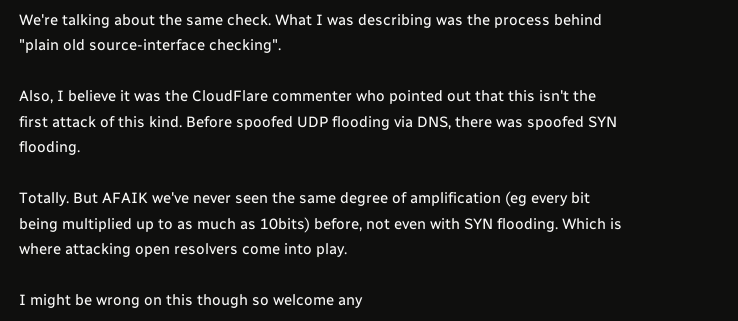We're talking about the same check. What I was describing was the process behind "plain old source-interface checking".

Also, I believe it was the CloudFlare commenter who pointed out that this isn't the first attack of this kind. Before spoofed UDP flooding via DNS, there was spoofed SYN flooding.

Totally. But AFAIK we've never seen the same degree of amplification (eg every bit being multiplied up to as much as 10bits) before, not even with SYN flooding. Which is where attacking open resolvers come into play.

I might be wrong on this though so welcome any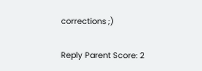corrections ;)

Reply Parent Score: 2